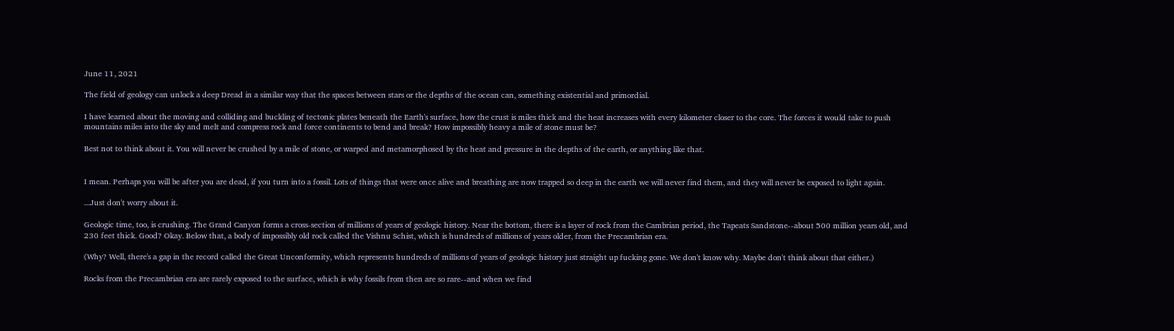June 11, 2021

The field of geology can unlock a deep Dread in a similar way that the spaces between stars or the depths of the ocean can, something existential and primordial.

I have learned about the moving and colliding and buckling of tectonic plates beneath the Earth's surface, how the crust is miles thick and the heat increases with every kilometer closer to the core. The forces it would take to push mountains miles into the sky and melt and compress rock and force continents to bend and break? How impossibly heavy a mile of stone must be?

Best not to think about it. You will never be crushed by a mile of stone, or warped and metamorphosed by the heat and pressure in the depths of the earth, or anything like that.


I mean. Perhaps you will be after you are dead, if you turn into a fossil. Lots of things that were once alive and breathing are now trapped so deep in the earth we will never find them, and they will never be exposed to light again.

...Just don't worry about it.

Geologic time, too, is crushing. The Grand Canyon forms a cross-section of millions of years of geologic history. Near the bottom, there is a layer of rock from the Cambrian period, the Tapeats Sandstone--about 500 million years old, and 230 feet thick. Good? Okay. Below that, a body of impossibly old rock called the Vishnu Schist, which is hundreds of millions of years older, from the Precambrian era.

(Why? Well, there's a gap in the record called the Great Unconformity, which represents hundreds of millions of years of geologic history just straight up fucking gone. We don't know why. Maybe don't think about that either.)

Rocks from the Precambrian era are rarely exposed to the surface, which is why fossils from then are so rare--and when we find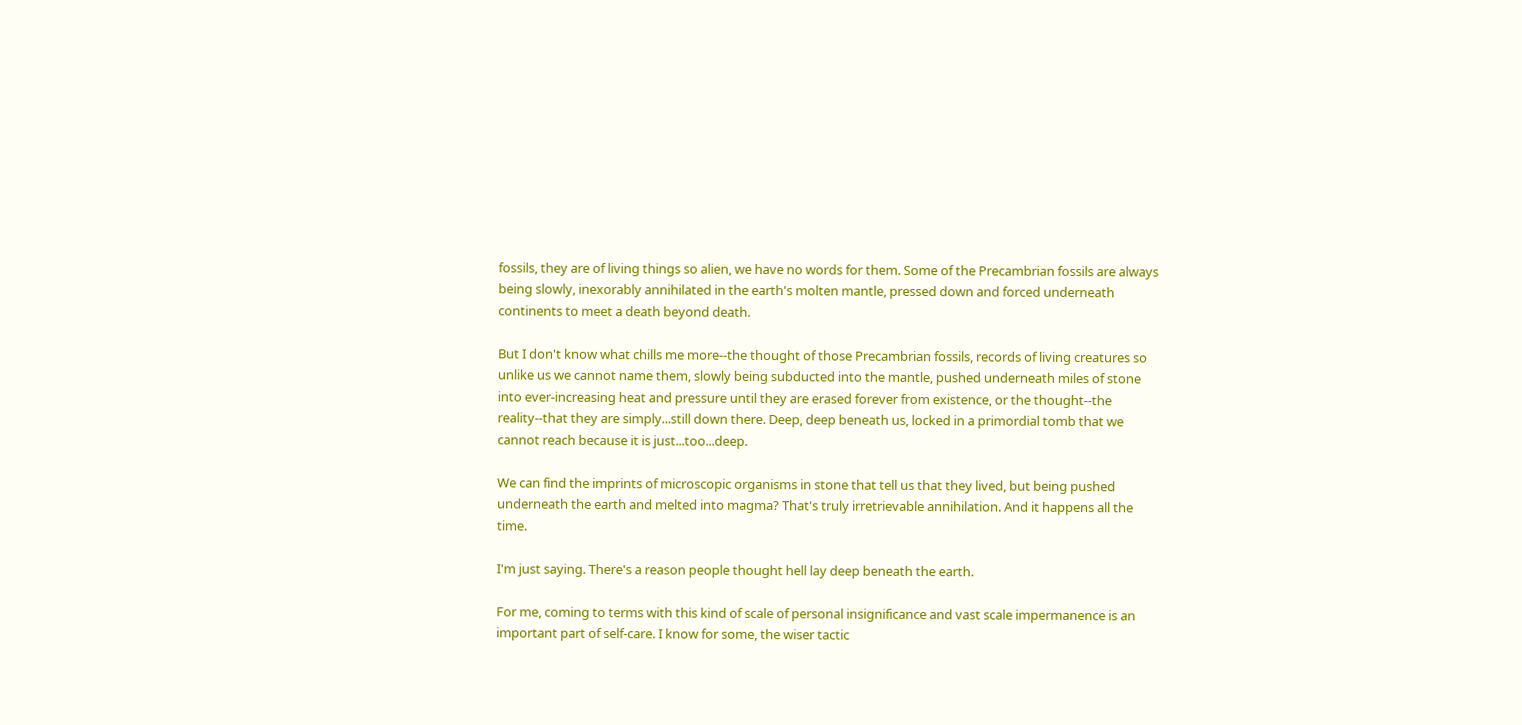fossils, they are of living things so alien, we have no words for them. Some of the Precambrian fossils are always being slowly, inexorably annihilated in the earth's molten mantle, pressed down and forced underneath continents to meet a death beyond death.

But I don't know what chills me more--the thought of those Precambrian fossils, records of living creatures so unlike us we cannot name them, slowly being subducted into the mantle, pushed underneath miles of stone into ever-increasing heat and pressure until they are erased forever from existence, or the thought--the reality--that they are simply...still down there. Deep, deep beneath us, locked in a primordial tomb that we cannot reach because it is just...too...deep.

We can find the imprints of microscopic organisms in stone that tell us that they lived, but being pushed underneath the earth and melted into magma? That's truly irretrievable annihilation. And it happens all the time.

I'm just saying. There's a reason people thought hell lay deep beneath the earth.

For me, coming to terms with this kind of scale of personal insignificance and vast scale impermanence is an important part of self-care. I know for some, the wiser tactic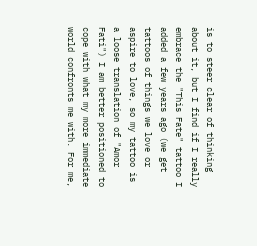is to steer clear of thinking about it, but I find if I really embrace the "This Fate" tattoo I added a few years ago (we get tattoos of things we love or aspire to love, so my tattoo is a loose translation of "Amor Fati") I am better positioned to cope with what my more immediate world confronts me with. For me,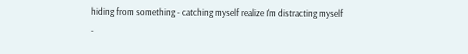hiding from something - catching myself realize I'm distracting myself -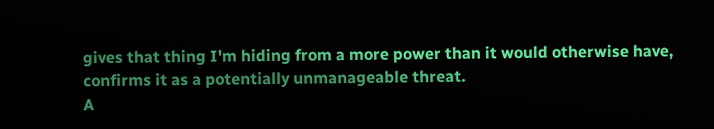gives that thing I'm hiding from a more power than it would otherwise have, confirms it as a potentially unmanageable threat.
A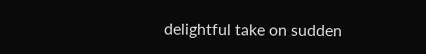delightful take on sudden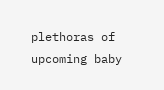plethoras of upcoming baby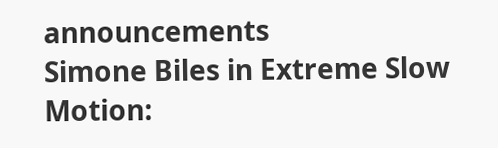announcements
Simone Biles in Extreme Slow Motion: